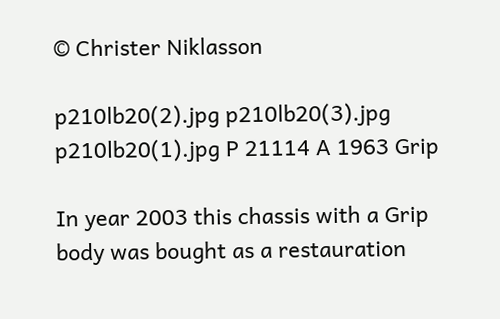© Christer Niklasson

p210lb20(2).jpg p210lb20(3).jpg p210lb20(1).jpg P 21114 A 1963 Grip

In year 2003 this chassis with a Grip body was bought as a restauration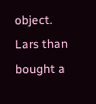object. Lars than bought a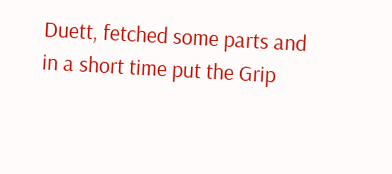Duett, fetched some parts and in a short time put the Grip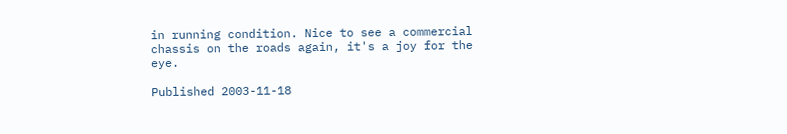in running condition. Nice to see a commercial chassis on the roads again, it's a joy for the eye.

Published 2003-11-18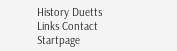History Duetts Links Contact Startpage